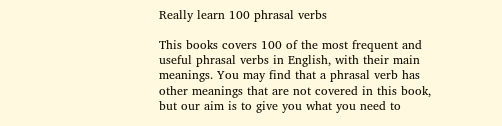Really learn 100 phrasal verbs

This books covers 100 of the most frequent and useful phrasal verbs in English, with their main meanings. You may find that a phrasal verb has other meanings that are not covered in this book, but our aim is to give you what you need to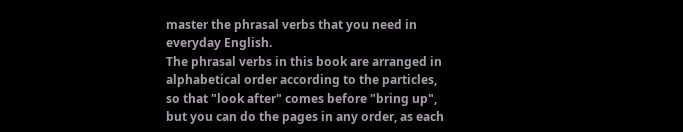master the phrasal verbs that you need in everyday English.
The phrasal verbs in this book are arranged in alphabetical order according to the particles, so that "look after" comes before "bring up", but you can do the pages in any order, as each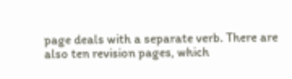page deals with a separate verb. There are also ten revision pages, which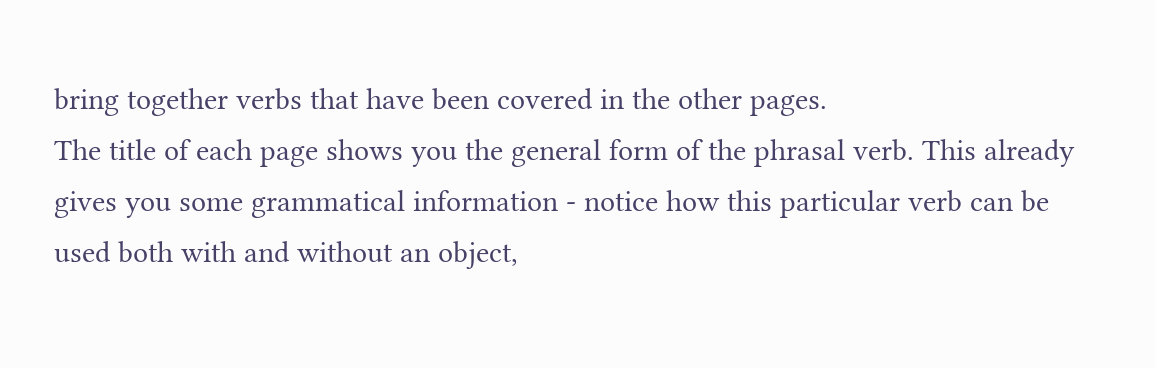bring together verbs that have been covered in the other pages.
The title of each page shows you the general form of the phrasal verb. This already gives you some grammatical information - notice how this particular verb can be used both with and without an object,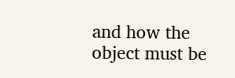and how the object must be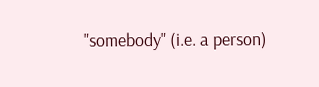"somebody" (i.e. a person)